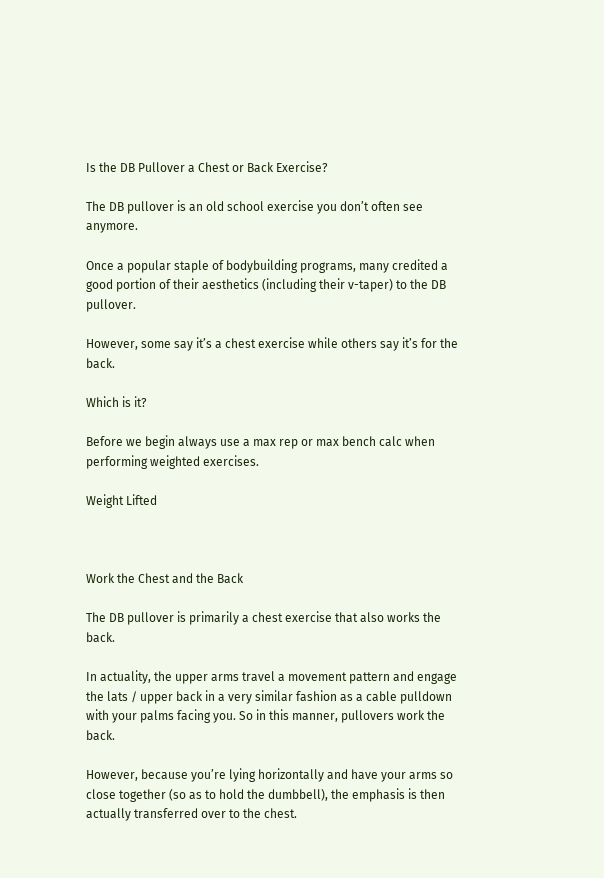Is the DB Pullover a Chest or Back Exercise?

The DB pullover is an old school exercise you don’t often see anymore.

Once a popular staple of bodybuilding programs, many credited a good portion of their aesthetics (including their v-taper) to the DB pullover.

However, some say it’s a chest exercise while others say it’s for the back.

Which is it?

Before we begin always use a max rep or max bench calc when performing weighted exercises.

Weight Lifted



Work the Chest and the Back

The DB pullover is primarily a chest exercise that also works the back.

In actuality, the upper arms travel a movement pattern and engage the lats / upper back in a very similar fashion as a cable pulldown with your palms facing you. So in this manner, pullovers work the back.

However, because you’re lying horizontally and have your arms so close together (so as to hold the dumbbell), the emphasis is then actually transferred over to the chest.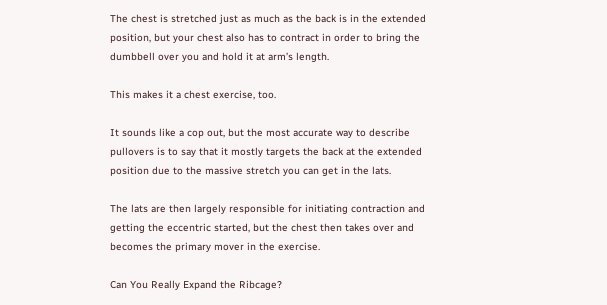The chest is stretched just as much as the back is in the extended position, but your chest also has to contract in order to bring the dumbbell over you and hold it at arm’s length.

This makes it a chest exercise, too.

It sounds like a cop out, but the most accurate way to describe pullovers is to say that it mostly targets the back at the extended position due to the massive stretch you can get in the lats.

The lats are then largely responsible for initiating contraction and getting the eccentric started, but the chest then takes over and becomes the primary mover in the exercise.

Can You Really Expand the Ribcage?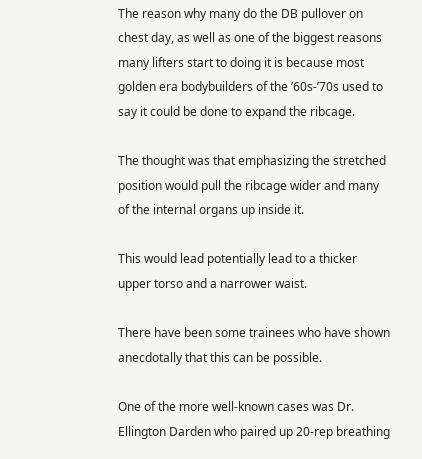The reason why many do the DB pullover on chest day, as well as one of the biggest reasons many lifters start to doing it is because most golden era bodybuilders of the ’60s-’70s used to say it could be done to expand the ribcage.

The thought was that emphasizing the stretched position would pull the ribcage wider and many of the internal organs up inside it.

This would lead potentially lead to a thicker upper torso and a narrower waist.

There have been some trainees who have shown anecdotally that this can be possible.

One of the more well-known cases was Dr. Ellington Darden who paired up 20-rep breathing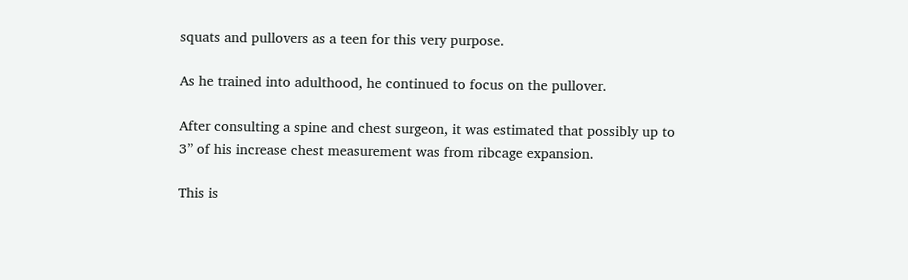squats and pullovers as a teen for this very purpose.

As he trained into adulthood, he continued to focus on the pullover.

After consulting a spine and chest surgeon, it was estimated that possibly up to 3” of his increase chest measurement was from ribcage expansion.

This is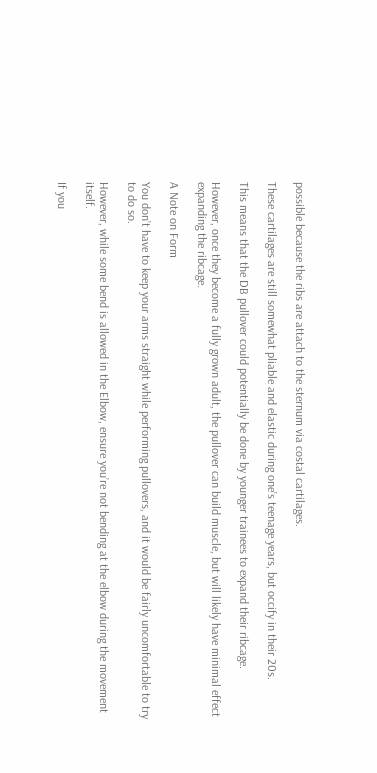possible because the ribs are attach to the sternum via costal cartilages.

These cartilages are still somewhat pliable and elastic during one’s teenage years, but occify in their 20s.

This means that the DB pullover could potentially be done by younger trainees to expand their ribcage.

However, once they become a fully grown adult, the pullover can build muscle, but will likely have minimal effect expanding the ribcage.

A Note on Form

You don’t have to keep your arms straight while performing pullovers, and it would be fairly uncomfortable to try to do so.

However, while some bend is allowed in the Elbow, ensure you’re not bending at the elbow during the movement itself.

If you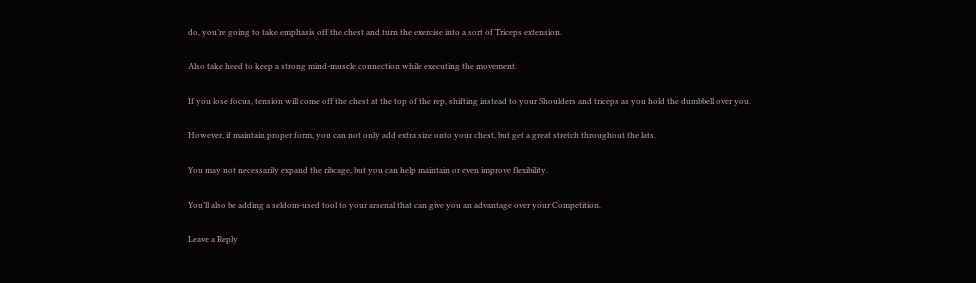do, you’re going to take emphasis off the chest and turn the exercise into a sort of Triceps extension.

Also take heed to keep a strong mind-muscle connection while executing the movement.

If you lose focus, tension will come off the chest at the top of the rep, shifting instead to your Shoulders and triceps as you hold the dumbbell over you.

However, if maintain proper form, you can not only add extra size onto your chest, but get a great stretch throughout the lats.

You may not necessarily expand the ribcage, but you can help maintain or even improve flexibility.

You’ll also be adding a seldom-used tool to your arsenal that can give you an advantage over your Competition.

Leave a Reply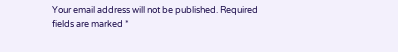Your email address will not be published. Required fields are marked *